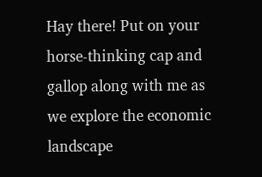Hay there! Put on your horse-thinking cap and gallop along with me as we explore the economic landscape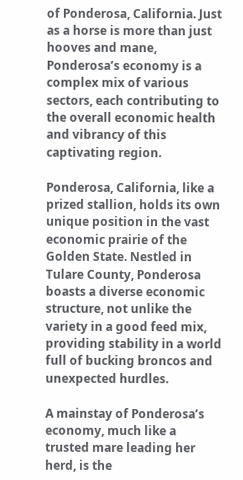of Ponderosa, California. Just as a horse is more than just hooves and mane, Ponderosa’s economy is a complex mix of various sectors, each contributing to the overall economic health and vibrancy of this captivating region.

Ponderosa, California, like a prized stallion, holds its own unique position in the vast economic prairie of the Golden State. Nestled in Tulare County, Ponderosa boasts a diverse economic structure, not unlike the variety in a good feed mix, providing stability in a world full of bucking broncos and unexpected hurdles.

A mainstay of Ponderosa’s economy, much like a trusted mare leading her herd, is the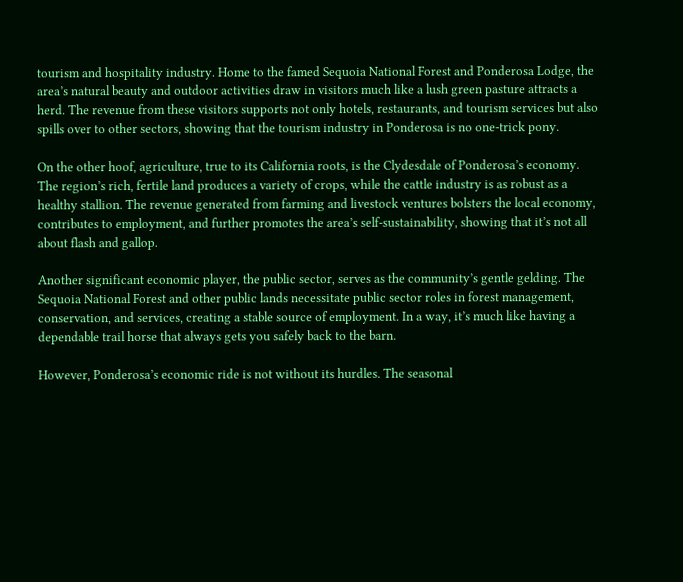tourism and hospitality industry. Home to the famed Sequoia National Forest and Ponderosa Lodge, the area’s natural beauty and outdoor activities draw in visitors much like a lush green pasture attracts a herd. The revenue from these visitors supports not only hotels, restaurants, and tourism services but also spills over to other sectors, showing that the tourism industry in Ponderosa is no one-trick pony.

On the other hoof, agriculture, true to its California roots, is the Clydesdale of Ponderosa’s economy. The region’s rich, fertile land produces a variety of crops, while the cattle industry is as robust as a healthy stallion. The revenue generated from farming and livestock ventures bolsters the local economy, contributes to employment, and further promotes the area’s self-sustainability, showing that it’s not all about flash and gallop.

Another significant economic player, the public sector, serves as the community’s gentle gelding. The Sequoia National Forest and other public lands necessitate public sector roles in forest management, conservation, and services, creating a stable source of employment. In a way, it’s much like having a dependable trail horse that always gets you safely back to the barn.

However, Ponderosa’s economic ride is not without its hurdles. The seasonal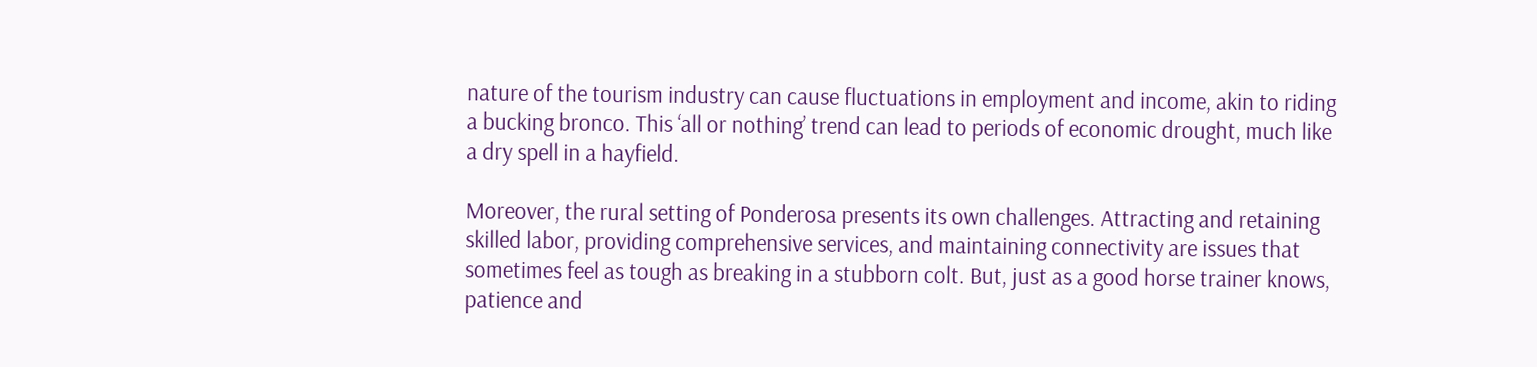nature of the tourism industry can cause fluctuations in employment and income, akin to riding a bucking bronco. This ‘all or nothing’ trend can lead to periods of economic drought, much like a dry spell in a hayfield.

Moreover, the rural setting of Ponderosa presents its own challenges. Attracting and retaining skilled labor, providing comprehensive services, and maintaining connectivity are issues that sometimes feel as tough as breaking in a stubborn colt. But, just as a good horse trainer knows, patience and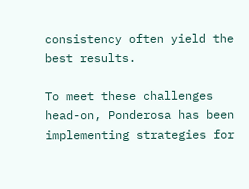consistency often yield the best results.

To meet these challenges head-on, Ponderosa has been implementing strategies for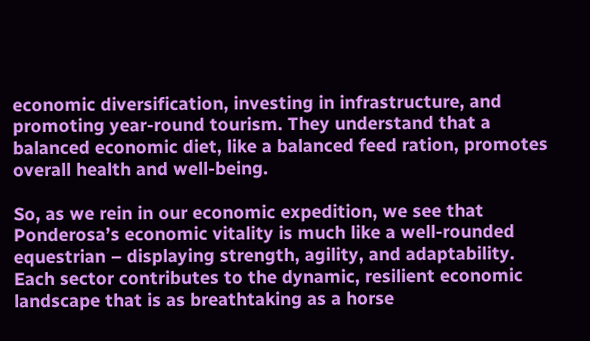economic diversification, investing in infrastructure, and promoting year-round tourism. They understand that a balanced economic diet, like a balanced feed ration, promotes overall health and well-being.

So, as we rein in our economic expedition, we see that Ponderosa’s economic vitality is much like a well-rounded equestrian – displaying strength, agility, and adaptability. Each sector contributes to the dynamic, resilient economic landscape that is as breathtaking as a horse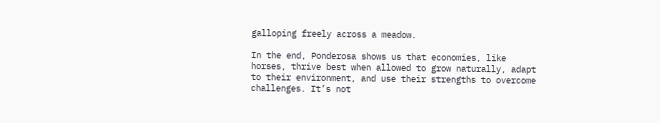galloping freely across a meadow.

In the end, Ponderosa shows us that economies, like horses, thrive best when allowed to grow naturally, adapt to their environment, and use their strengths to overcome challenges. It’s not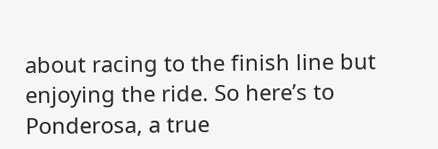about racing to the finish line but enjoying the ride. So here’s to Ponderosa, a true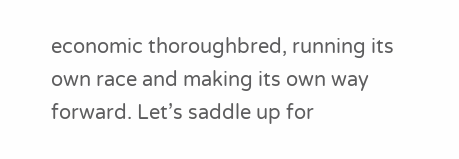economic thoroughbred, running its own race and making its own way forward. Let’s saddle up for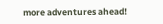more adventures ahead!